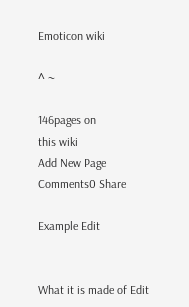Emoticon wiki

^ ~

146pages on
this wiki
Add New Page
Comments0 Share

Example Edit


What it is made of Edit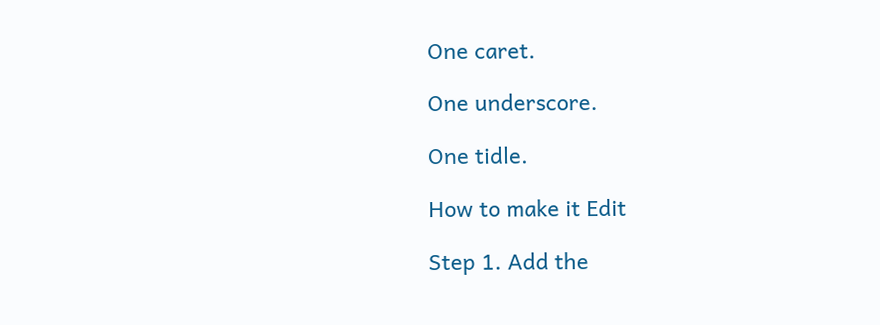One caret.

One underscore.

One tidle.

How to make it Edit

Step 1. Add the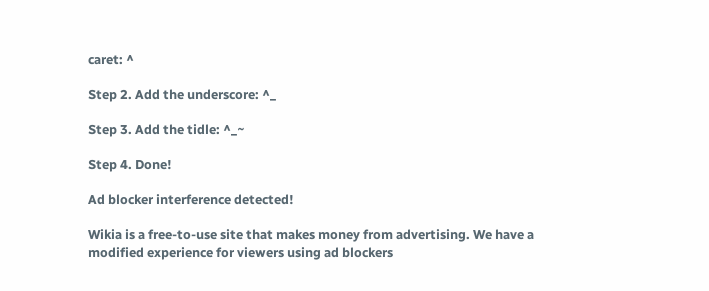caret: ^

Step 2. Add the underscore: ^_

Step 3. Add the tidle: ^_~

Step 4. Done!

Ad blocker interference detected!

Wikia is a free-to-use site that makes money from advertising. We have a modified experience for viewers using ad blockers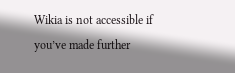Wikia is not accessible if you’ve made further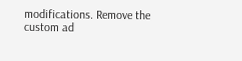modifications. Remove the custom ad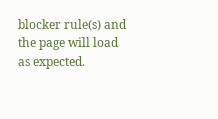blocker rule(s) and the page will load as expected.